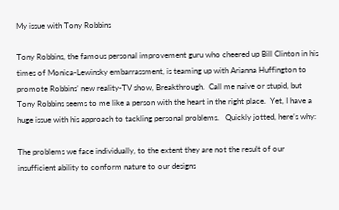My issue with Tony Robbins

Tony Robbins, the famous personal improvement guru who cheered up Bill Clinton in his times of Monica-Lewinsky embarrassment, is teaming up with Arianna Huffington to promote Robbins’ new reality-TV show, Breakthrough.  Call me naive or stupid, but Tony Robbins seems to me like a person with the heart in the right place.  Yet, I have a huge issue with his approach to tackling personal problems.   Quickly jotted, here’s why:

The problems we face individually, to the extent they are not the result of our insufficient ability to conform nature to our designs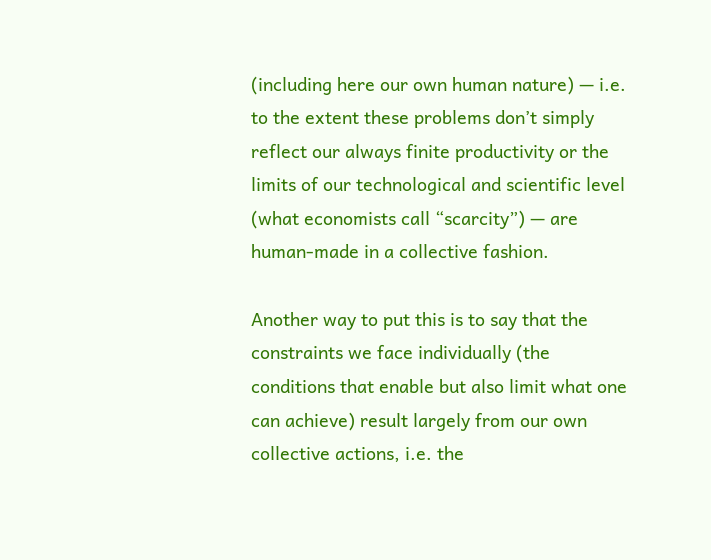(including here our own human nature) — i.e. to the extent these problems don’t simply reflect our always finite productivity or the limits of our technological and scientific level (what economists call “scarcity”) — are human-made in a collective fashion.

Another way to put this is to say that the constraints we face individually (the conditions that enable but also limit what one can achieve) result largely from our own collective actions, i.e. the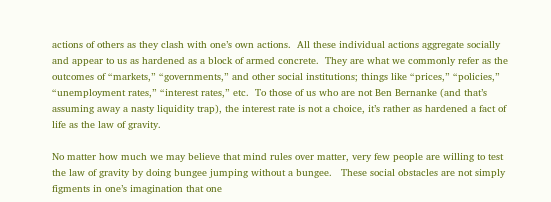actions of others as they clash with one’s own actions.  All these individual actions aggregate socially and appear to us as hardened as a block of armed concrete.  They are what we commonly refer as the outcomes of “markets,” “governments,” and other social institutions; things like “prices,” “policies,” “unemployment rates,” “interest rates,” etc.  To those of us who are not Ben Bernanke (and that’s assuming away a nasty liquidity trap), the interest rate is not a choice, it’s rather as hardened a fact of life as the law of gravity.

No matter how much we may believe that mind rules over matter, very few people are willing to test the law of gravity by doing bungee jumping without a bungee.   These social obstacles are not simply figments in one’s imagination that one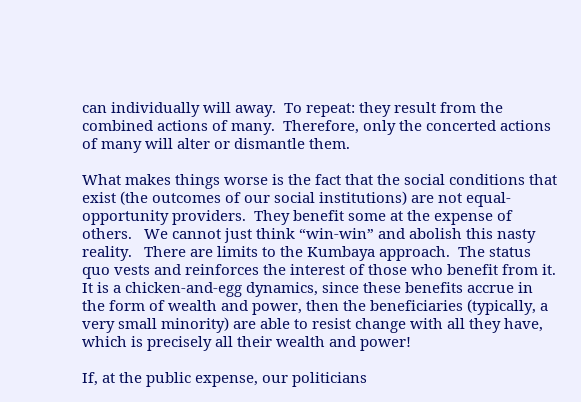can individually will away.  To repeat: they result from the combined actions of many.  Therefore, only the concerted actions of many will alter or dismantle them.

What makes things worse is the fact that the social conditions that exist (the outcomes of our social institutions) are not equal-opportunity providers.  They benefit some at the expense of others.   We cannot just think “win-win” and abolish this nasty reality.   There are limits to the Kumbaya approach.  The status quo vests and reinforces the interest of those who benefit from it.  It is a chicken-and-egg dynamics, since these benefits accrue in the form of wealth and power, then the beneficiaries (typically, a very small minority) are able to resist change with all they have, which is precisely all their wealth and power!

If, at the public expense, our politicians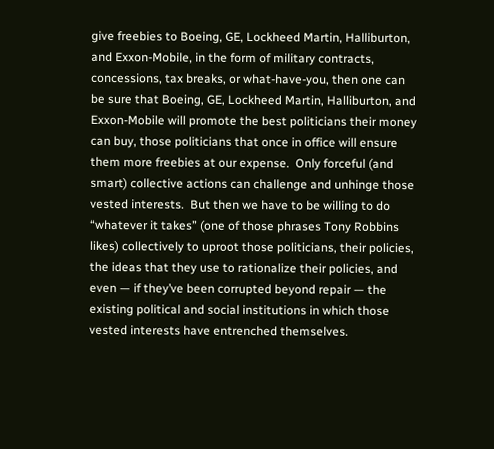give freebies to Boeing, GE, Lockheed Martin, Halliburton, and Exxon-Mobile, in the form of military contracts, concessions, tax breaks, or what-have-you, then one can be sure that Boeing, GE, Lockheed Martin, Halliburton, and Exxon-Mobile will promote the best politicians their money can buy, those politicians that once in office will ensure them more freebies at our expense.  Only forceful (and smart) collective actions can challenge and unhinge those vested interests.  But then we have to be willing to do “whatever it takes” (one of those phrases Tony Robbins likes) collectively to uproot those politicians, their policies, the ideas that they use to rationalize their policies, and even — if they’ve been corrupted beyond repair — the existing political and social institutions in which those vested interests have entrenched themselves.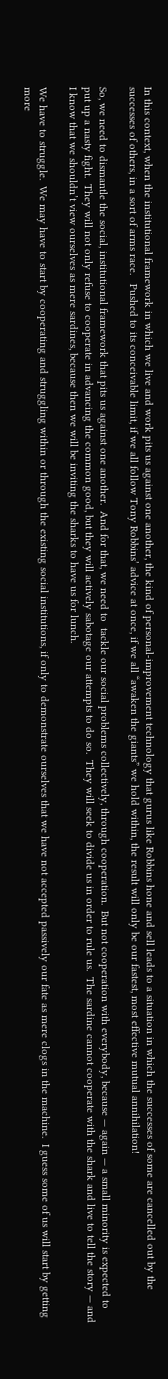In this context, when the institutional framework in which we live and work pits us against one another, the kind of personal-improvement technology that gurus like Robbins hone and sell leads to a situation in which the successes of some are cancelled out by the successes of others, in a sort of arms race.   Pushed to its conceivable limit, if we all follow Tony Robbins’ advice at once, if we all “awaken the giants” we hold within, the result will only be our fastest, most effective mutual annihilation!

So, we need to dismantle the social, institutional framework that pits us against one another.  And for that, we need to  tackle our social problems collectively, through cooperation.  But not cooperation with everybody, because — again — a small minority is expected to put up a nasty fight.  They will not only refuse to cooperate in advancing the common good, but they will actively sabotage our attempts to do so.  They will seek to divide us in order to rule us.  The sardine cannot cooperate with the shark and live to tell the story — and I know that we shouldn’t view ourselves as mere sardines, because then we will be inviting the sharks to have us for lunch.

We have to struggle.  We may have to start by cooperating and struggling within or through the existing social institutions, if only to demonstrate ourselves that we have not accepted passively our fate as mere clogs in the machine.  I guess some of us will start by getting more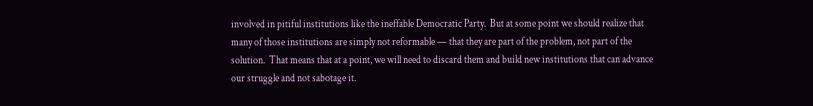involved in pitiful institutions like the ineffable Democratic Party.  But at some point we should realize that many of those institutions are simply not reformable — that they are part of the problem, not part of the solution.  That means that at a point, we will need to discard them and build new institutions that can advance our struggle and not sabotage it.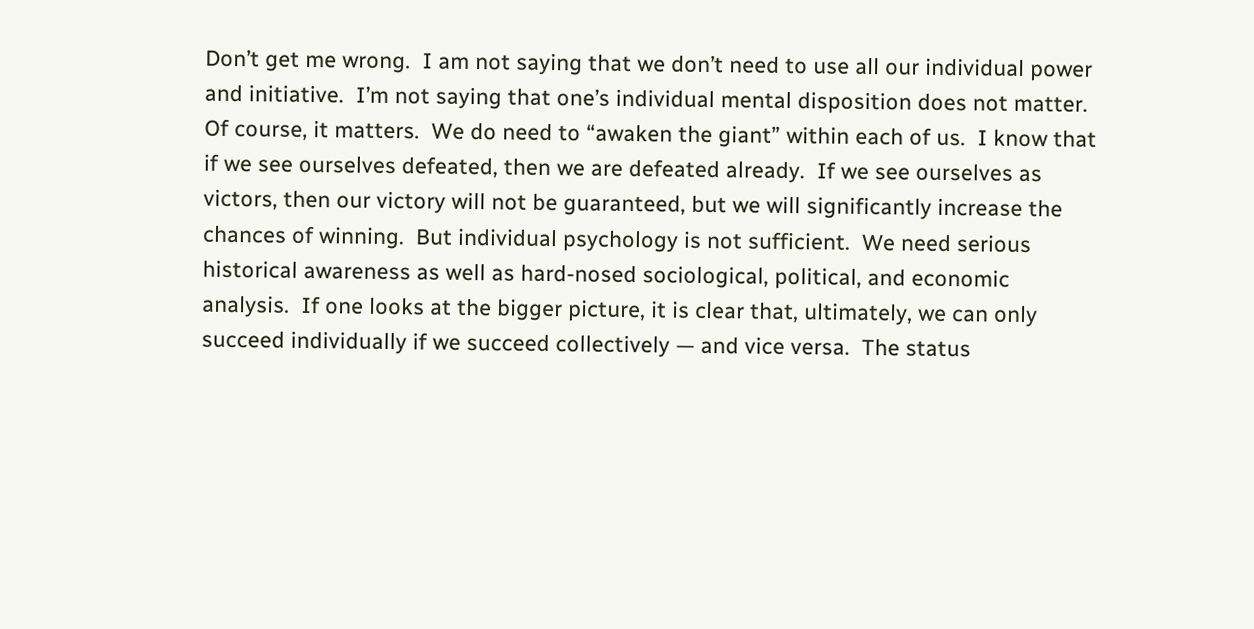Don’t get me wrong.  I am not saying that we don’t need to use all our individual power and initiative.  I’m not saying that one’s individual mental disposition does not matter.  Of course, it matters.  We do need to “awaken the giant” within each of us.  I know that if we see ourselves defeated, then we are defeated already.  If we see ourselves as victors, then our victory will not be guaranteed, but we will significantly increase the chances of winning.  But individual psychology is not sufficient.  We need serious historical awareness as well as hard-nosed sociological, political, and economic analysis.  If one looks at the bigger picture, it is clear that, ultimately, we can only succeed individually if we succeed collectively — and vice versa.  The status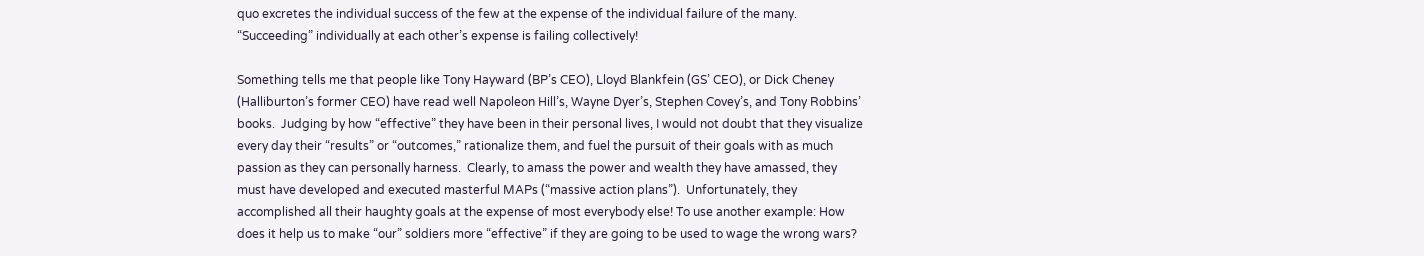quo excretes the individual success of the few at the expense of the individual failure of the many.  “Succeeding” individually at each other’s expense is failing collectively!

Something tells me that people like Tony Hayward (BP’s CEO), Lloyd Blankfein (GS’ CEO), or Dick Cheney (Halliburton’s former CEO) have read well Napoleon Hill’s, Wayne Dyer’s, Stephen Covey’s, and Tony Robbins’ books.  Judging by how “effective” they have been in their personal lives, I would not doubt that they visualize every day their “results” or “outcomes,” rationalize them, and fuel the pursuit of their goals with as much passion as they can personally harness.  Clearly, to amass the power and wealth they have amassed, they must have developed and executed masterful MAPs (“massive action plans”).  Unfortunately, they accomplished all their haughty goals at the expense of most everybody else! To use another example: How does it help us to make “our” soldiers more “effective” if they are going to be used to wage the wrong wars?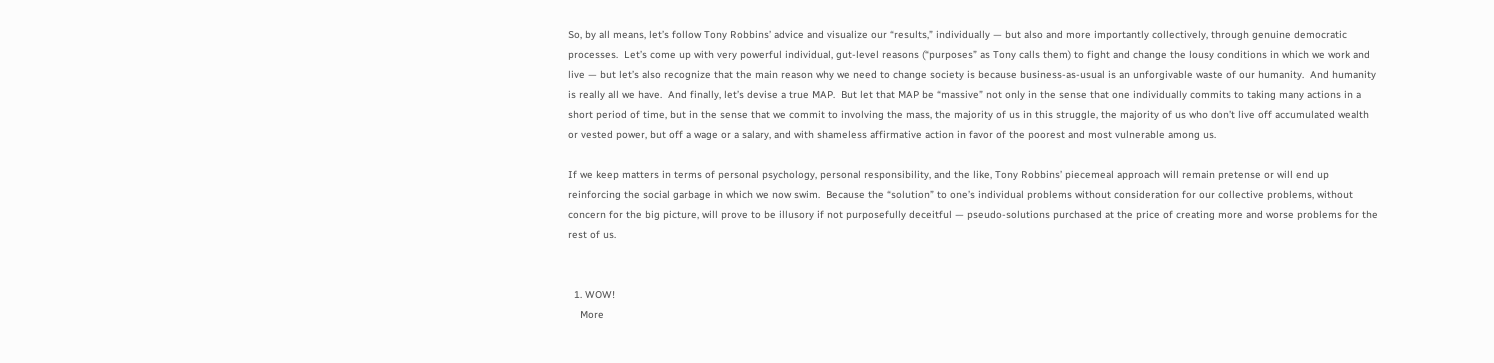So, by all means, let’s follow Tony Robbins’ advice and visualize our “results,” individually — but also and more importantly collectively, through genuine democratic processes.  Let’s come up with very powerful individual, gut-level reasons (“purposes” as Tony calls them) to fight and change the lousy conditions in which we work and live — but let’s also recognize that the main reason why we need to change society is because business-as-usual is an unforgivable waste of our humanity.  And humanity is really all we have.  And finally, let’s devise a true MAP.  But let that MAP be “massive” not only in the sense that one individually commits to taking many actions in a short period of time, but in the sense that we commit to involving the mass, the majority of us in this struggle, the majority of us who don’t live off accumulated wealth or vested power, but off a wage or a salary, and with shameless affirmative action in favor of the poorest and most vulnerable among us.

If we keep matters in terms of personal psychology, personal responsibility, and the like, Tony Robbins’ piecemeal approach will remain pretense or will end up reinforcing the social garbage in which we now swim.  Because the “solution” to one’s individual problems without consideration for our collective problems, without concern for the big picture, will prove to be illusory if not purposefully deceitful — pseudo-solutions purchased at the price of creating more and worse problems for the rest of us.


  1. WOW!
    More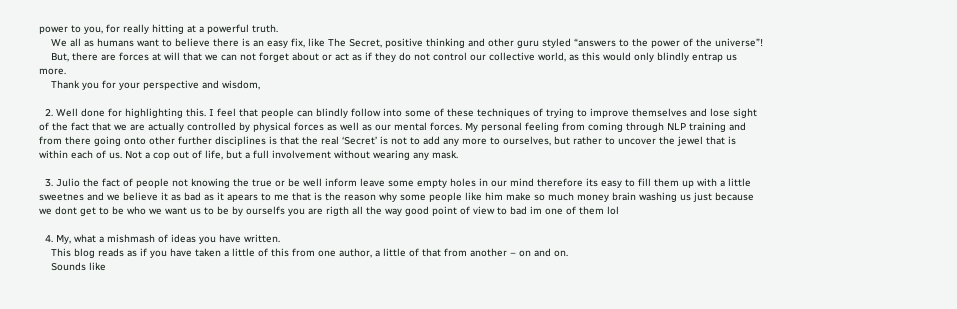power to you, for really hitting at a powerful truth.
    We all as humans want to believe there is an easy fix, like The Secret, positive thinking and other guru styled “answers to the power of the universe”!
    But, there are forces at will that we can not forget about or act as if they do not control our collective world, as this would only blindly entrap us more.
    Thank you for your perspective and wisdom,

  2. Well done for highlighting this. I feel that people can blindly follow into some of these techniques of trying to improve themselves and lose sight of the fact that we are actually controlled by physical forces as well as our mental forces. My personal feeling from coming through NLP training and from there going onto other further disciplines is that the real ‘Secret’ is not to add any more to ourselves, but rather to uncover the jewel that is within each of us. Not a cop out of life, but a full involvement without wearing any mask.

  3. Julio the fact of people not knowing the true or be well inform leave some empty holes in our mind therefore its easy to fill them up with a little sweetnes and we believe it as bad as it apears to me that is the reason why some people like him make so much money brain washing us just because we dont get to be who we want us to be by ourselfs you are rigth all the way good point of view to bad im one of them lol

  4. My, what a mishmash of ideas you have written.
    This blog reads as if you have taken a little of this from one author, a little of that from another – on and on.
    Sounds like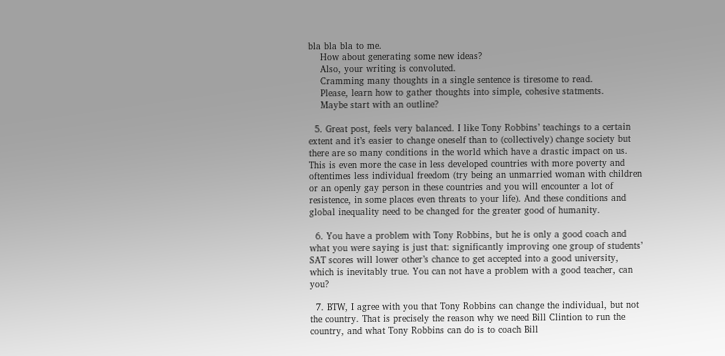bla bla bla to me.
    How about generating some new ideas?
    Also, your writing is convoluted.
    Cramming many thoughts in a single sentence is tiresome to read.
    Please, learn how to gather thoughts into simple, cohesive statments.
    Maybe start with an outline?

  5. Great post, feels very balanced. I like Tony Robbins’ teachings to a certain extent and it’s easier to change oneself than to (collectively) change society but there are so many conditions in the world which have a drastic impact on us. This is even more the case in less developed countries with more poverty and oftentimes less individual freedom (try being an unmarried woman with children or an openly gay person in these countries and you will encounter a lot of resistence, in some places even threats to your life). And these conditions and global inequality need to be changed for the greater good of humanity.

  6. You have a problem with Tony Robbins, but he is only a good coach and what you were saying is just that: significantly improving one group of students’ SAT scores will lower other’s chance to get accepted into a good university, which is inevitably true. You can not have a problem with a good teacher, can you?

  7. BTW, I agree with you that Tony Robbins can change the individual, but not the country. That is precisely the reason why we need Bill Clintion to run the country, and what Tony Robbins can do is to coach Bill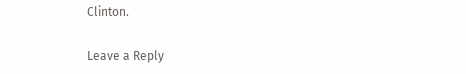Clinton.

Leave a Reply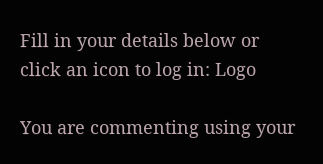Fill in your details below or click an icon to log in: Logo

You are commenting using your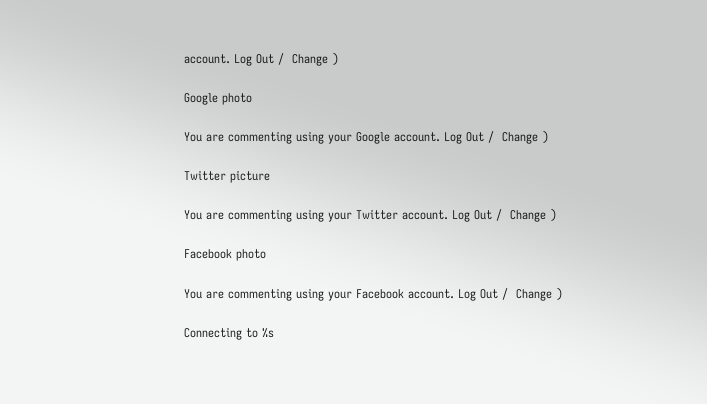account. Log Out /  Change )

Google photo

You are commenting using your Google account. Log Out /  Change )

Twitter picture

You are commenting using your Twitter account. Log Out /  Change )

Facebook photo

You are commenting using your Facebook account. Log Out /  Change )

Connecting to %s